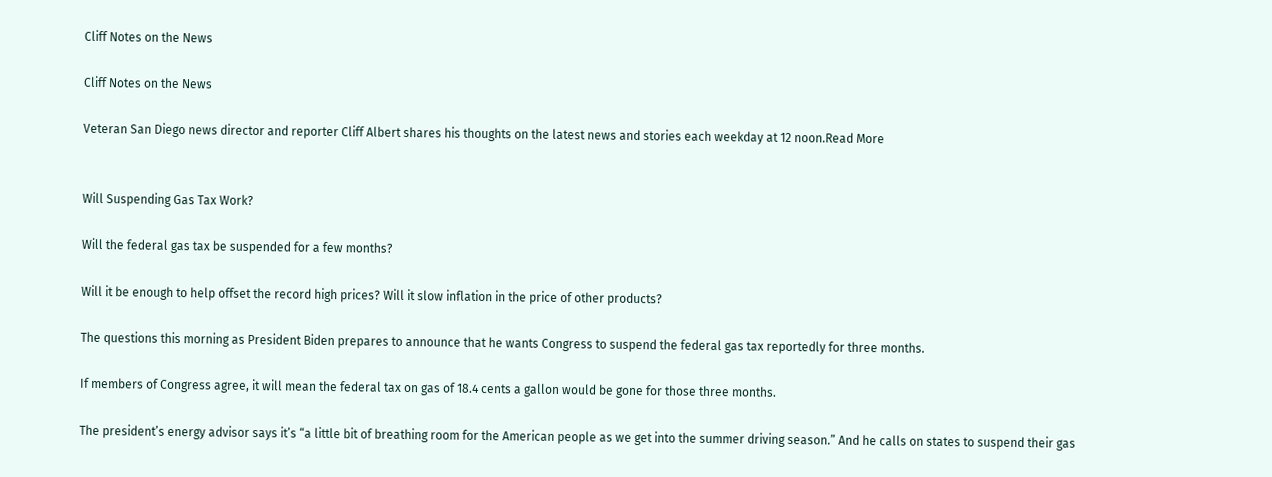Cliff Notes on the News

Cliff Notes on the News

Veteran San Diego news director and reporter Cliff Albert shares his thoughts on the latest news and stories each weekday at 12 noon.Read More


Will Suspending Gas Tax Work?

Will the federal gas tax be suspended for a few months?

Will it be enough to help offset the record high prices? Will it slow inflation in the price of other products?

The questions this morning as President Biden prepares to announce that he wants Congress to suspend the federal gas tax reportedly for three months.

If members of Congress agree, it will mean the federal tax on gas of 18.4 cents a gallon would be gone for those three months.

The president’s energy advisor says it’s “a little bit of breathing room for the American people as we get into the summer driving season.” And he calls on states to suspend their gas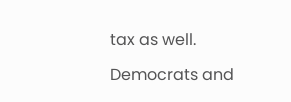tax as well.

Democrats and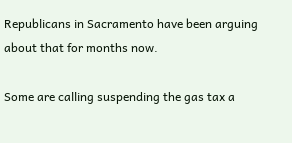Republicans in Sacramento have been arguing about that for months now.

Some are calling suspending the gas tax a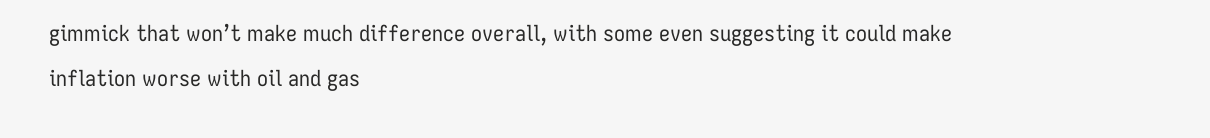gimmick that won’t make much difference overall, with some even suggesting it could make inflation worse with oil and gas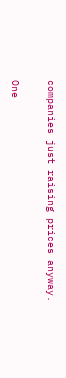companies just raising prices anyway.

One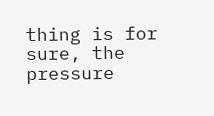thing is for sure, the pressure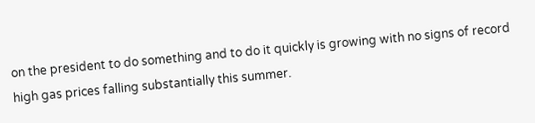on the president to do something and to do it quickly is growing with no signs of record high gas prices falling substantially this summer.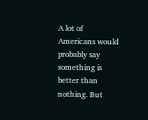A lot of Americans would probably say something is better than nothing. But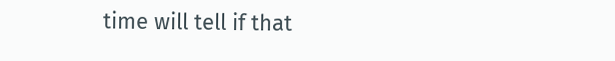time will tell if that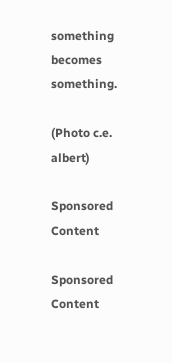something becomes something.

(Photo c.e. albert)

Sponsored Content

Sponsored Content